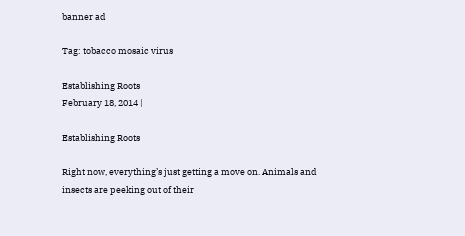banner ad

Tag: tobacco mosaic virus

Establishing Roots
February 18, 2014 |

Establishing Roots

Right now, everything’s just getting a move on. Animals and insects are peeking out of their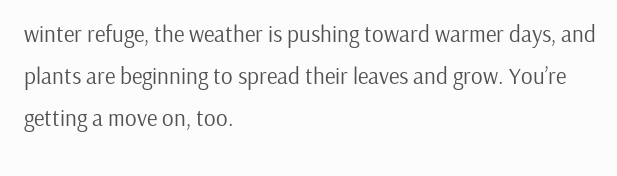winter refuge, the weather is pushing toward warmer days, and plants are beginning to spread their leaves and grow. You’re getting a move on, too.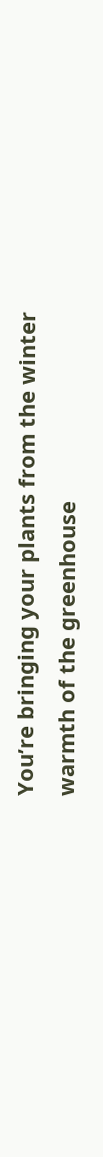You’re bringing your plants from the winter warmth of the greenhouse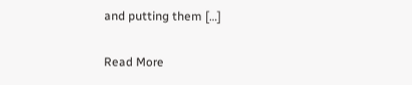and putting them […]

Read More